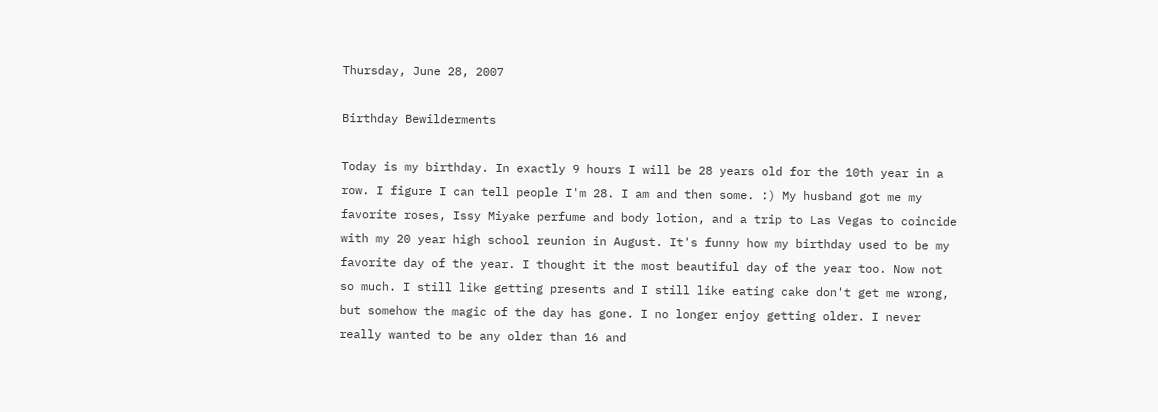Thursday, June 28, 2007

Birthday Bewilderments

Today is my birthday. In exactly 9 hours I will be 28 years old for the 10th year in a row. I figure I can tell people I'm 28. I am and then some. :) My husband got me my favorite roses, Issy Miyake perfume and body lotion, and a trip to Las Vegas to coincide with my 20 year high school reunion in August. It's funny how my birthday used to be my favorite day of the year. I thought it the most beautiful day of the year too. Now not so much. I still like getting presents and I still like eating cake don't get me wrong, but somehow the magic of the day has gone. I no longer enjoy getting older. I never really wanted to be any older than 16 and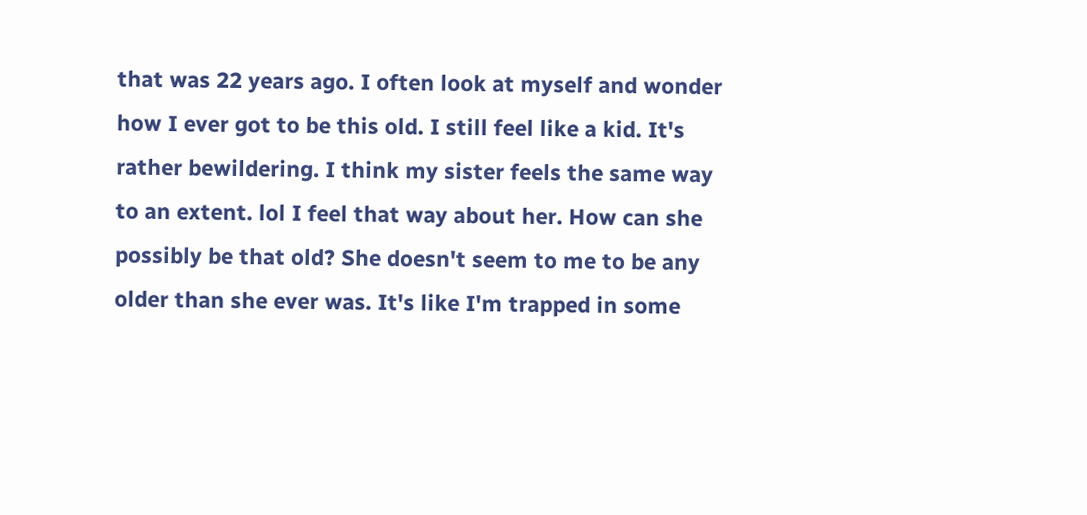that was 22 years ago. I often look at myself and wonder how I ever got to be this old. I still feel like a kid. It's rather bewildering. I think my sister feels the same way to an extent. lol I feel that way about her. How can she possibly be that old? She doesn't seem to me to be any older than she ever was. It's like I'm trapped in some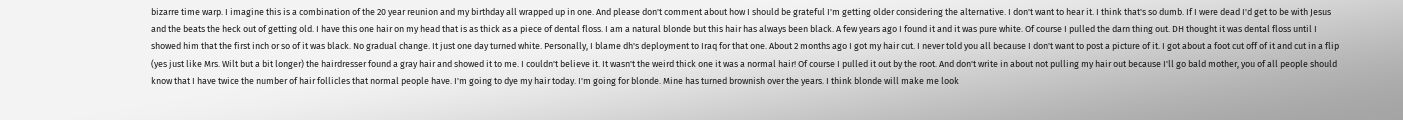bizarre time warp. I imagine this is a combination of the 20 year reunion and my birthday all wrapped up in one. And please don't comment about how I should be grateful I'm getting older considering the alternative. I don't want to hear it. I think that's so dumb. If I were dead I'd get to be with Jesus and the beats the heck out of getting old. I have this one hair on my head that is as thick as a piece of dental floss. I am a natural blonde but this hair has always been black. A few years ago I found it and it was pure white. Of course I pulled the darn thing out. DH thought it was dental floss until I showed him that the first inch or so of it was black. No gradual change. It just one day turned white. Personally, I blame dh's deployment to Iraq for that one. About 2 months ago I got my hair cut. I never told you all because I don't want to post a picture of it. I got about a foot cut off of it and cut in a flip (yes just like Mrs. Wilt but a bit longer) the hairdresser found a gray hair and showed it to me. I couldn't believe it. It wasn't the weird thick one it was a normal hair! Of course I pulled it out by the root. And don't write in about not pulling my hair out because I'll go bald mother, you of all people should know that I have twice the number of hair follicles that normal people have. I'm going to dye my hair today. I'm going for blonde. Mine has turned brownish over the years. I think blonde will make me look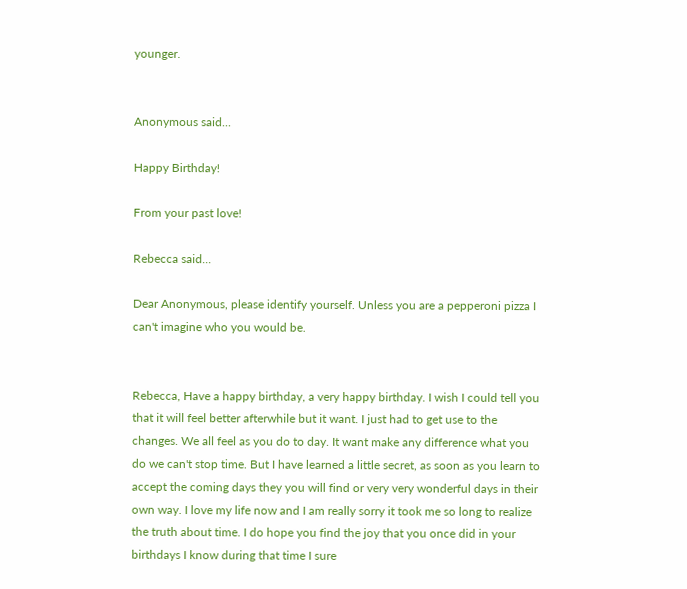younger.


Anonymous said...

Happy Birthday!

From your past love!

Rebecca said...

Dear Anonymous, please identify yourself. Unless you are a pepperoni pizza I can't imagine who you would be.


Rebecca, Have a happy birthday, a very happy birthday. I wish I could tell you that it will feel better afterwhile but it want. I just had to get use to the changes. We all feel as you do to day. It want make any difference what you do we can't stop time. But I have learned a little secret, as soon as you learn to accept the coming days they you will find or very very wonderful days in their own way. I love my life now and I am really sorry it took me so long to realize the truth about time. I do hope you find the joy that you once did in your birthdays I know during that time I sure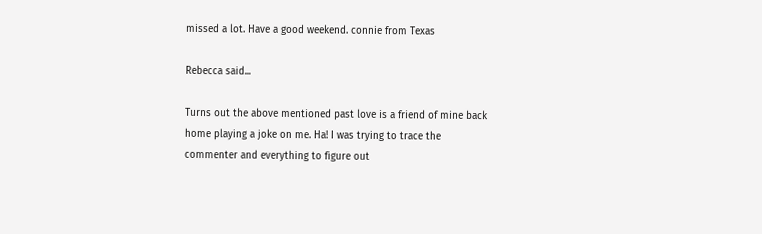missed a lot. Have a good weekend. connie from Texas

Rebecca said...

Turns out the above mentioned past love is a friend of mine back home playing a joke on me. Ha! I was trying to trace the commenter and everything to figure out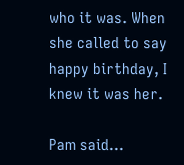who it was. When she called to say happy birthday, I knew it was her.

Pam said...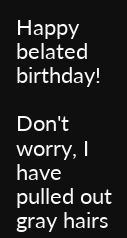Happy belated birthday!

Don't worry, I have pulled out gray hairs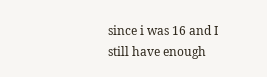since i was 16 and I still have enough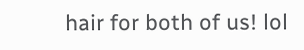hair for both of us! lol